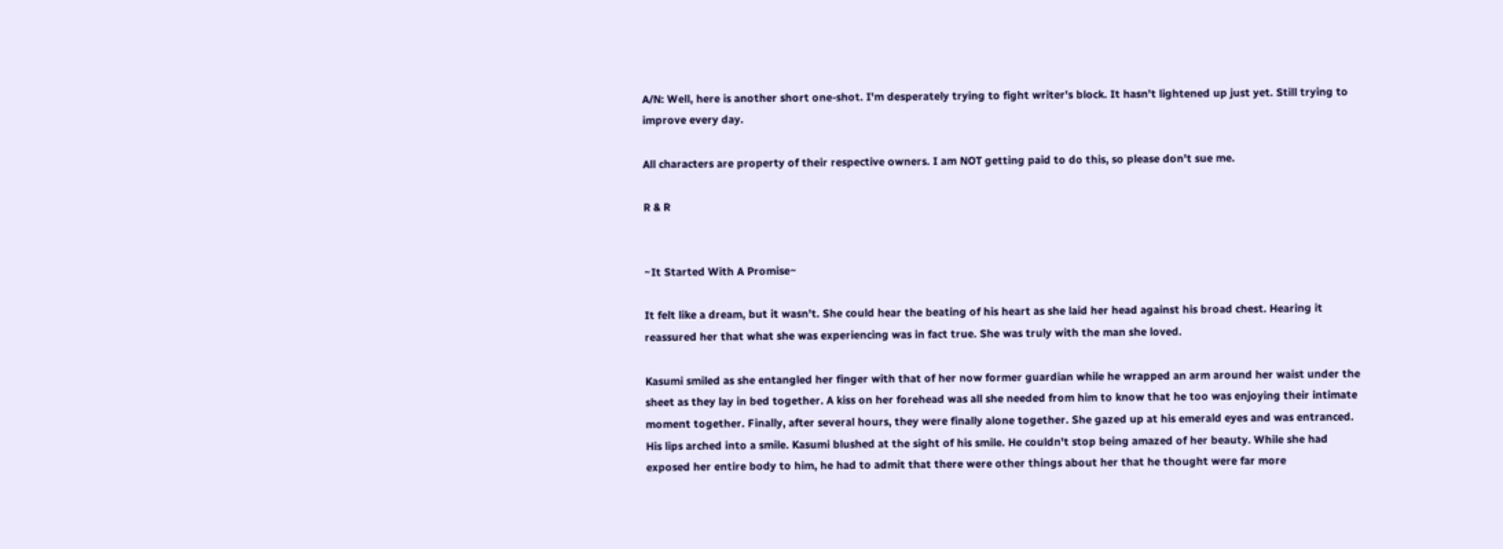A/N: Well, here is another short one-shot. I'm desperately trying to fight writer's block. It hasn't lightened up just yet. Still trying to improve every day.

All characters are property of their respective owners. I am NOT getting paid to do this, so please don't sue me.

R & R


~It Started With A Promise~

It felt like a dream, but it wasn't. She could hear the beating of his heart as she laid her head against his broad chest. Hearing it reassured her that what she was experiencing was in fact true. She was truly with the man she loved.

Kasumi smiled as she entangled her finger with that of her now former guardian while he wrapped an arm around her waist under the sheet as they lay in bed together. A kiss on her forehead was all she needed from him to know that he too was enjoying their intimate moment together. Finally, after several hours, they were finally alone together. She gazed up at his emerald eyes and was entranced. His lips arched into a smile. Kasumi blushed at the sight of his smile. He couldn't stop being amazed of her beauty. While she had exposed her entire body to him, he had to admit that there were other things about her that he thought were far more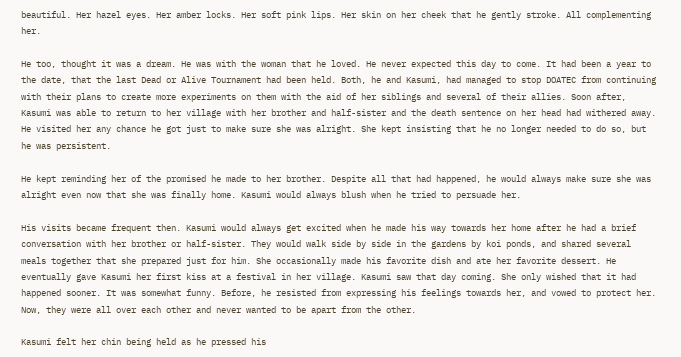beautiful. Her hazel eyes. Her amber locks. Her soft pink lips. Her skin on her cheek that he gently stroke. All complementing her.

He too, thought it was a dream. He was with the woman that he loved. He never expected this day to come. It had been a year to the date, that the last Dead or Alive Tournament had been held. Both, he and Kasumi, had managed to stop DOATEC from continuing with their plans to create more experiments on them with the aid of her siblings and several of their allies. Soon after, Kasumi was able to return to her village with her brother and half-sister and the death sentence on her head had withered away. He visited her any chance he got just to make sure she was alright. She kept insisting that he no longer needed to do so, but he was persistent.

He kept reminding her of the promised he made to her brother. Despite all that had happened, he would always make sure she was alright even now that she was finally home. Kasumi would always blush when he tried to persuade her.

His visits became frequent then. Kasumi would always get excited when he made his way towards her home after he had a brief conversation with her brother or half-sister. They would walk side by side in the gardens by koi ponds, and shared several meals together that she prepared just for him. She occasionally made his favorite dish and ate her favorite dessert. He eventually gave Kasumi her first kiss at a festival in her village. Kasumi saw that day coming. She only wished that it had happened sooner. It was somewhat funny. Before, he resisted from expressing his feelings towards her, and vowed to protect her. Now, they were all over each other and never wanted to be apart from the other.

Kasumi felt her chin being held as he pressed his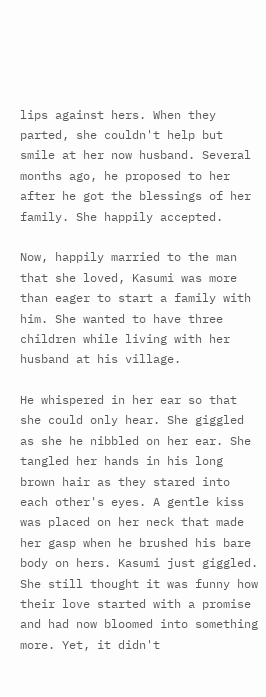lips against hers. When they parted, she couldn't help but smile at her now husband. Several months ago, he proposed to her after he got the blessings of her family. She happily accepted.

Now, happily married to the man that she loved, Kasumi was more than eager to start a family with him. She wanted to have three children while living with her husband at his village.

He whispered in her ear so that she could only hear. She giggled as she he nibbled on her ear. She tangled her hands in his long brown hair as they stared into each other's eyes. A gentle kiss was placed on her neck that made her gasp when he brushed his bare body on hers. Kasumi just giggled. She still thought it was funny how their love started with a promise and had now bloomed into something more. Yet, it didn't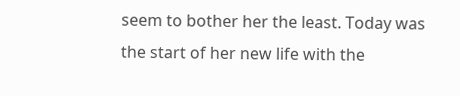seem to bother her the least. Today was the start of her new life with the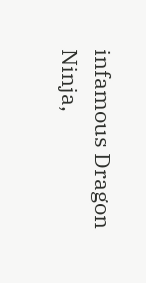infamous Dragon Ninja,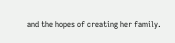and the hopes of creating her family.